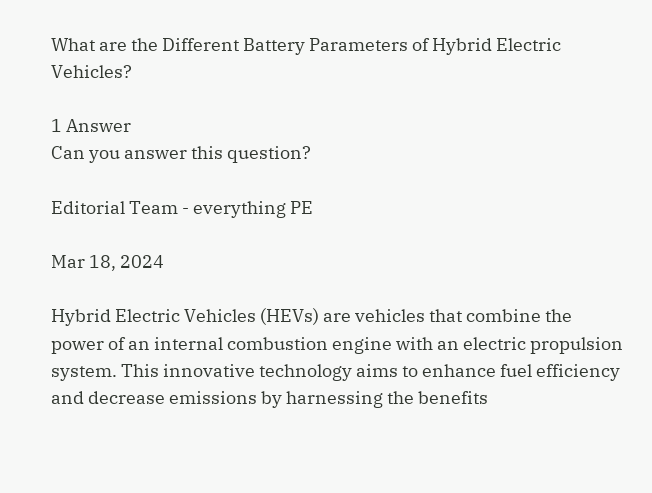What are the Different Battery Parameters of Hybrid Electric Vehicles?

1 Answer
Can you answer this question?

Editorial Team - everything PE

Mar 18, 2024

Hybrid Electric Vehicles (HEVs) are vehicles that combine the power of an internal combustion engine with an electric propulsion system. This innovative technology aims to enhance fuel efficiency and decrease emissions by harnessing the benefits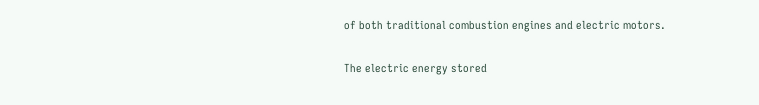of both traditional combustion engines and electric motors.

The electric energy stored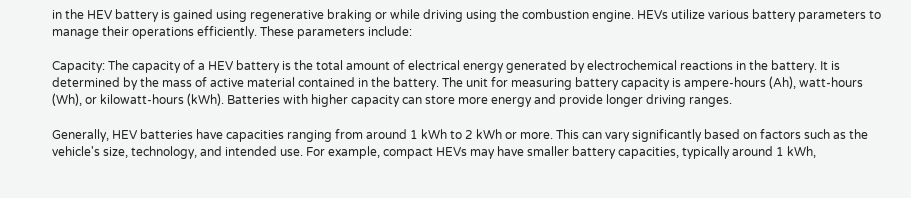in the HEV battery is gained using regenerative braking or while driving using the combustion engine. HEVs utilize various battery parameters to manage their operations efficiently. These parameters include:

Capacity: The capacity of a HEV battery is the total amount of electrical energy generated by electrochemical reactions in the battery. It is determined by the mass of active material contained in the battery. The unit for measuring battery capacity is ampere-hours (Ah), watt-hours (Wh), or kilowatt-hours (kWh). Batteries with higher capacity can store more energy and provide longer driving ranges.

Generally, HEV batteries have capacities ranging from around 1 kWh to 2 kWh or more. This can vary significantly based on factors such as the vehicle's size, technology, and intended use. For example, compact HEVs may have smaller battery capacities, typically around 1 kWh,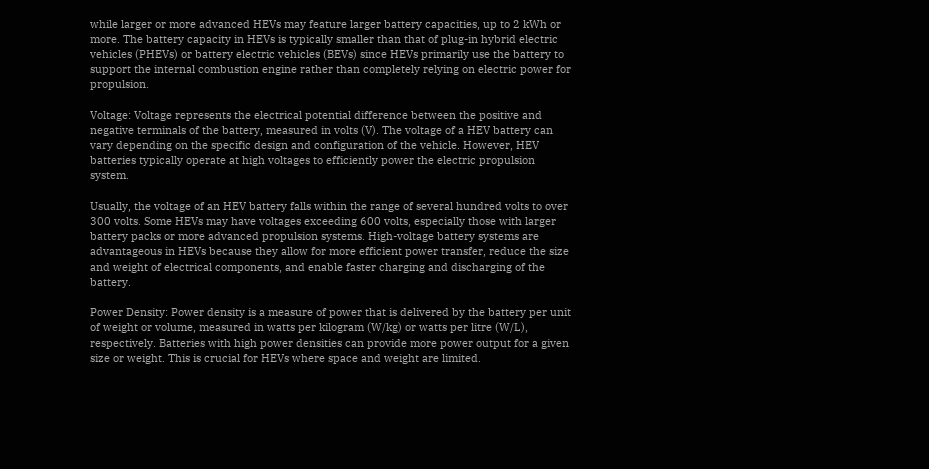while larger or more advanced HEVs may feature larger battery capacities, up to 2 kWh or more. The battery capacity in HEVs is typically smaller than that of plug-in hybrid electric vehicles (PHEVs) or battery electric vehicles (BEVs) since HEVs primarily use the battery to support the internal combustion engine rather than completely relying on electric power for propulsion.

Voltage: Voltage represents the electrical potential difference between the positive and negative terminals of the battery, measured in volts (V). The voltage of a HEV battery can vary depending on the specific design and configuration of the vehicle. However, HEV batteries typically operate at high voltages to efficiently power the electric propulsion system.

Usually, the voltage of an HEV battery falls within the range of several hundred volts to over 300 volts. Some HEVs may have voltages exceeding 600 volts, especially those with larger battery packs or more advanced propulsion systems. High-voltage battery systems are advantageous in HEVs because they allow for more efficient power transfer, reduce the size and weight of electrical components, and enable faster charging and discharging of the battery.

Power Density: Power density is a measure of power that is delivered by the battery per unit of weight or volume, measured in watts per kilogram (W/kg) or watts per litre (W/L), respectively. Batteries with high power densities can provide more power output for a given size or weight. This is crucial for HEVs where space and weight are limited.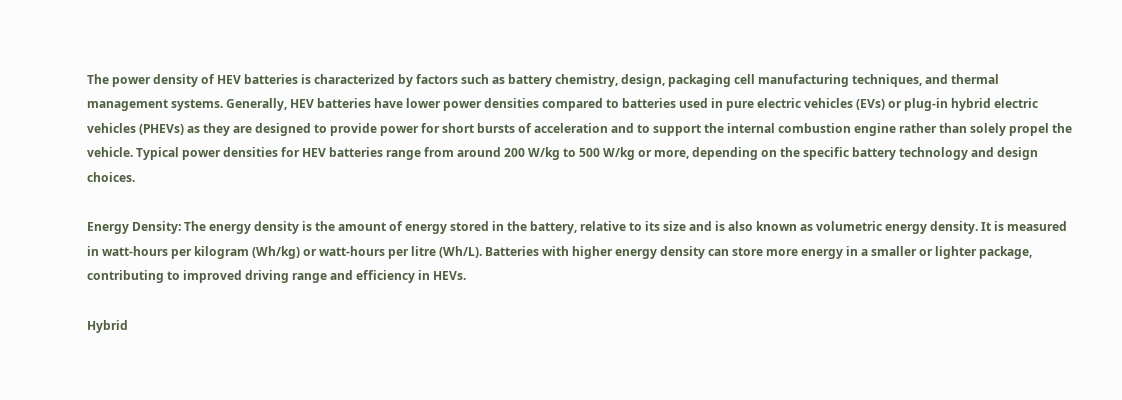The power density of HEV batteries is characterized by factors such as battery chemistry, design, packaging cell manufacturing techniques, and thermal management systems. Generally, HEV batteries have lower power densities compared to batteries used in pure electric vehicles (EVs) or plug-in hybrid electric vehicles (PHEVs) as they are designed to provide power for short bursts of acceleration and to support the internal combustion engine rather than solely propel the vehicle. Typical power densities for HEV batteries range from around 200 W/kg to 500 W/kg or more, depending on the specific battery technology and design choices.

Energy Density: The energy density is the amount of energy stored in the battery, relative to its size and is also known as volumetric energy density. It is measured in watt-hours per kilogram (Wh/kg) or watt-hours per litre (Wh/L). Batteries with higher energy density can store more energy in a smaller or lighter package, contributing to improved driving range and efficiency in HEVs.

Hybrid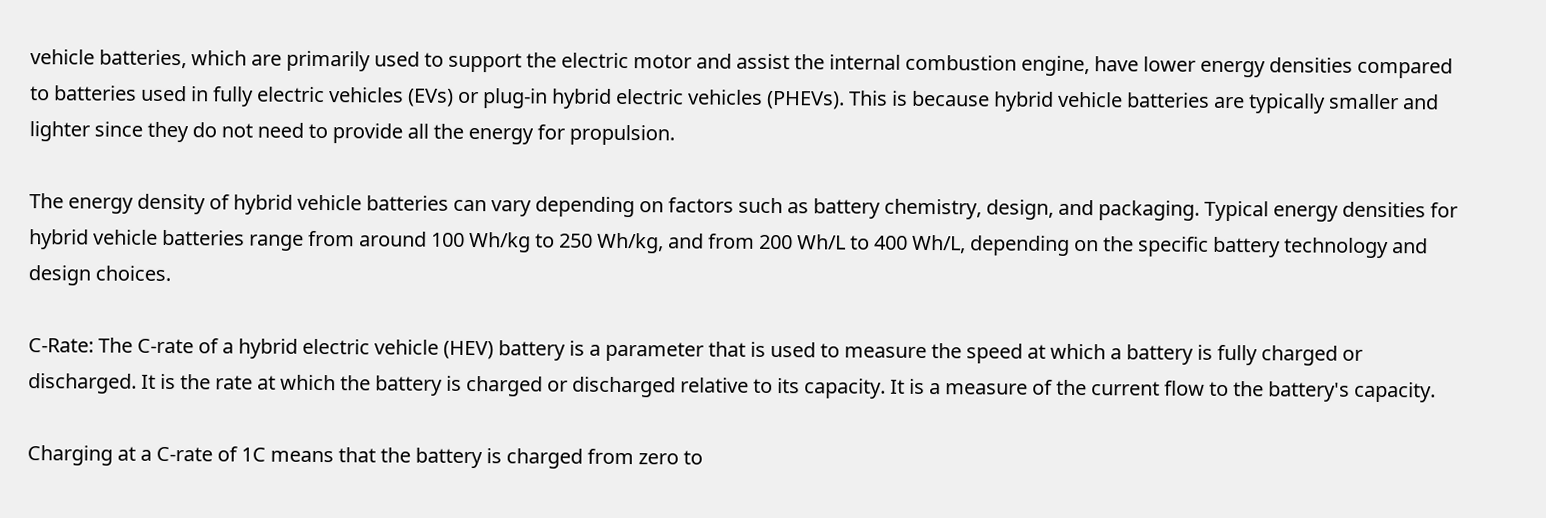vehicle batteries, which are primarily used to support the electric motor and assist the internal combustion engine, have lower energy densities compared to batteries used in fully electric vehicles (EVs) or plug-in hybrid electric vehicles (PHEVs). This is because hybrid vehicle batteries are typically smaller and lighter since they do not need to provide all the energy for propulsion.

The energy density of hybrid vehicle batteries can vary depending on factors such as battery chemistry, design, and packaging. Typical energy densities for hybrid vehicle batteries range from around 100 Wh/kg to 250 Wh/kg, and from 200 Wh/L to 400 Wh/L, depending on the specific battery technology and design choices.

C-Rate: The C-rate of a hybrid electric vehicle (HEV) battery is a parameter that is used to measure the speed at which a battery is fully charged or discharged. It is the rate at which the battery is charged or discharged relative to its capacity. It is a measure of the current flow to the battery's capacity.

Charging at a C-rate of 1C means that the battery is charged from zero to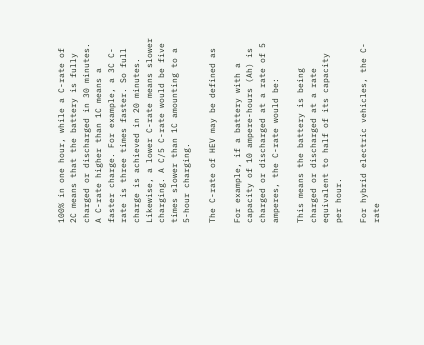100% in one hour, while a C-rate of 2C means that the battery is fully charged or discharged in 30 minutes. A C-rate higher than 1C means a faster charge. For example, a 3C C-rate is three times faster. So full charge is achieved in 20 minutes. Likewise, a lower C-rate means slower charging. A C/5 C-rate would be five times slower than 1C amounting to a 5-hour charging.

The C-rate of HEV may be defined as

For example, if a battery with a capacity of 10 ampere-hours (Ah) is charged or discharged at a rate of 5 amperes, the C-rate would be:

This means the battery is being charged or discharged at a rate equivalent to half of its capacity per hour.

For hybrid electric vehicles, the C-rate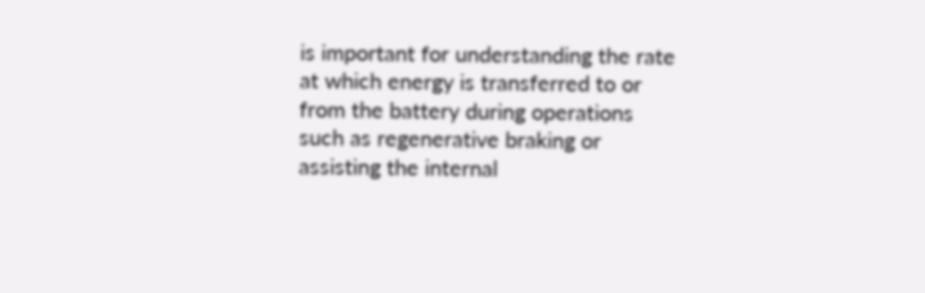is important for understanding the rate at which energy is transferred to or from the battery during operations such as regenerative braking or assisting the internal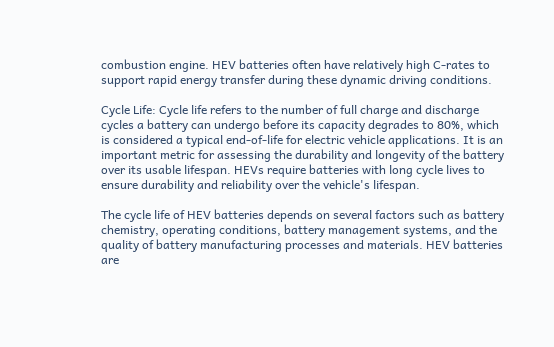combustion engine. HEV batteries often have relatively high C-rates to support rapid energy transfer during these dynamic driving conditions.

Cycle Life: Cycle life refers to the number of full charge and discharge cycles a battery can undergo before its capacity degrades to 80%, which is considered a typical end-of-life for electric vehicle applications. It is an important metric for assessing the durability and longevity of the battery over its usable lifespan. HEVs require batteries with long cycle lives to ensure durability and reliability over the vehicle's lifespan.

The cycle life of HEV batteries depends on several factors such as battery chemistry, operating conditions, battery management systems, and the quality of battery manufacturing processes and materials. HEV batteries are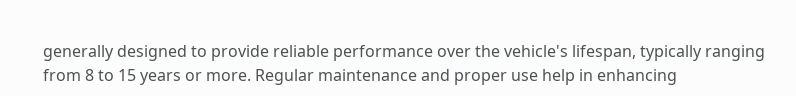generally designed to provide reliable performance over the vehicle's lifespan, typically ranging from 8 to 15 years or more. Regular maintenance and proper use help in enhancing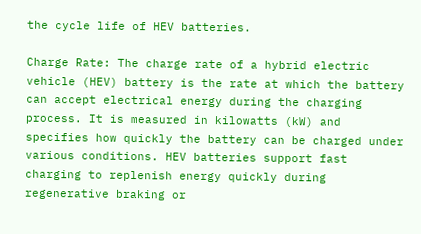the cycle life of HEV batteries.

Charge Rate: The charge rate of a hybrid electric vehicle (HEV) battery is the rate at which the battery can accept electrical energy during the charging process. It is measured in kilowatts (kW) and specifies how quickly the battery can be charged under various conditions. HEV batteries support fast charging to replenish energy quickly during regenerative braking or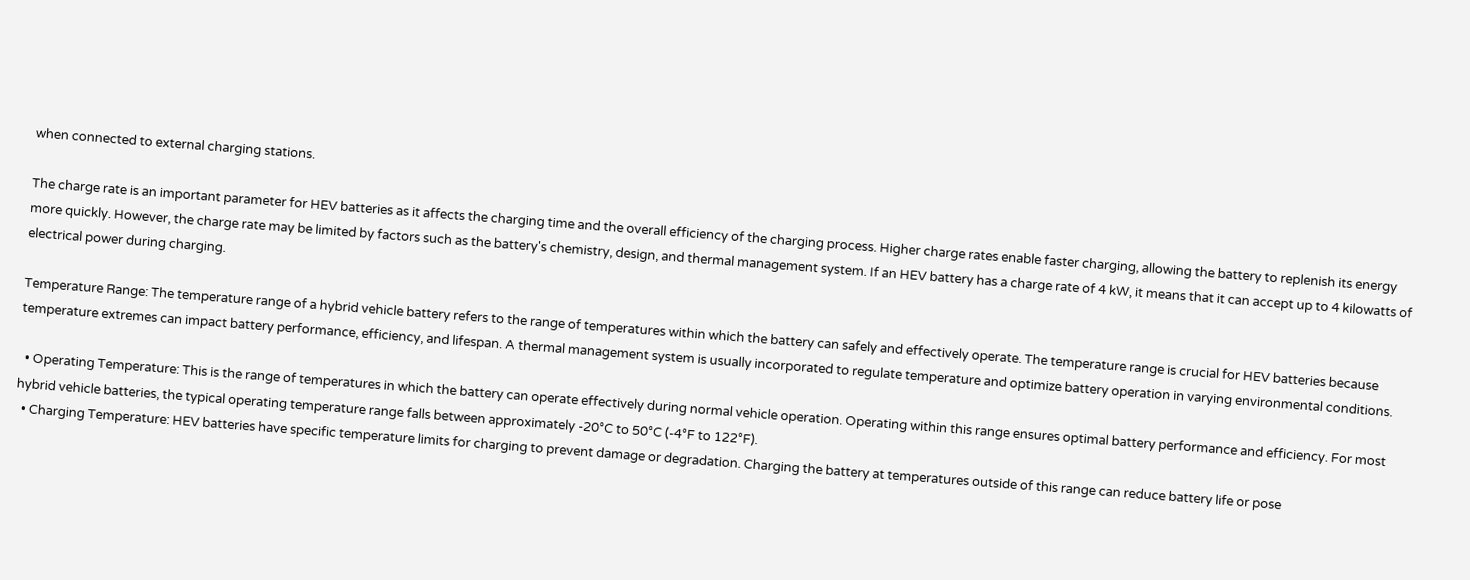when connected to external charging stations.

The charge rate is an important parameter for HEV batteries as it affects the charging time and the overall efficiency of the charging process. Higher charge rates enable faster charging, allowing the battery to replenish its energy more quickly. However, the charge rate may be limited by factors such as the battery's chemistry, design, and thermal management system. If an HEV battery has a charge rate of 4 kW, it means that it can accept up to 4 kilowatts of electrical power during charging.

Temperature Range: The temperature range of a hybrid vehicle battery refers to the range of temperatures within which the battery can safely and effectively operate. The temperature range is crucial for HEV batteries because temperature extremes can impact battery performance, efficiency, and lifespan. A thermal management system is usually incorporated to regulate temperature and optimize battery operation in varying environmental conditions.

  • Operating Temperature: This is the range of temperatures in which the battery can operate effectively during normal vehicle operation. Operating within this range ensures optimal battery performance and efficiency. For most hybrid vehicle batteries, the typical operating temperature range falls between approximately -20°C to 50°C (-4°F to 122°F).
  • Charging Temperature: HEV batteries have specific temperature limits for charging to prevent damage or degradation. Charging the battery at temperatures outside of this range can reduce battery life or pose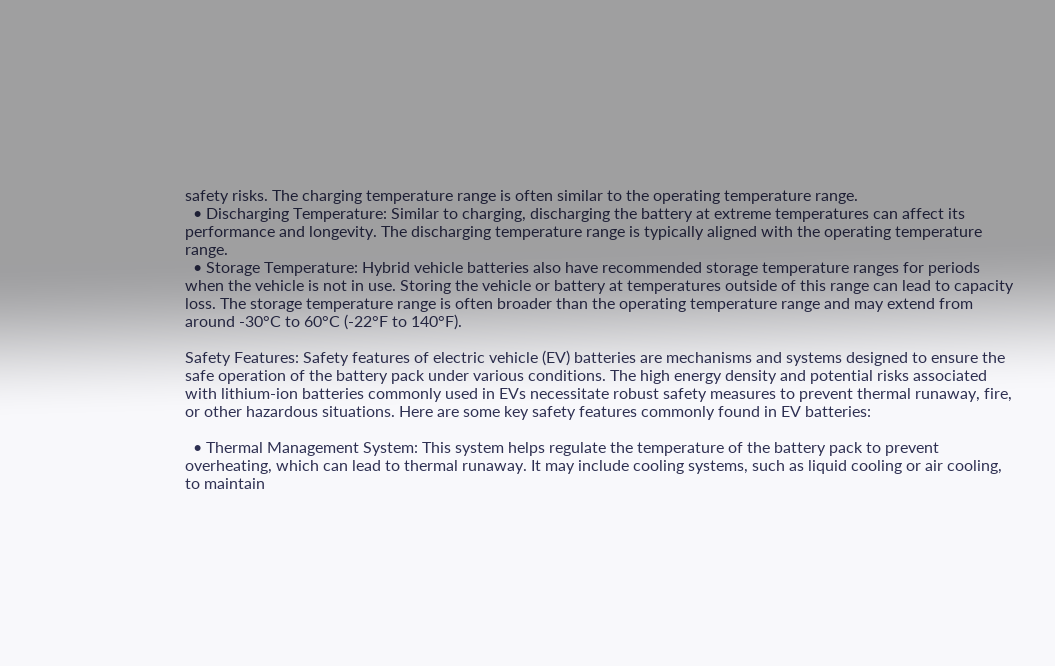safety risks. The charging temperature range is often similar to the operating temperature range.
  • Discharging Temperature: Similar to charging, discharging the battery at extreme temperatures can affect its performance and longevity. The discharging temperature range is typically aligned with the operating temperature range.
  • Storage Temperature: Hybrid vehicle batteries also have recommended storage temperature ranges for periods when the vehicle is not in use. Storing the vehicle or battery at temperatures outside of this range can lead to capacity loss. The storage temperature range is often broader than the operating temperature range and may extend from around -30°C to 60°C (-22°F to 140°F).

Safety Features: Safety features of electric vehicle (EV) batteries are mechanisms and systems designed to ensure the safe operation of the battery pack under various conditions. The high energy density and potential risks associated with lithium-ion batteries commonly used in EVs necessitate robust safety measures to prevent thermal runaway, fire, or other hazardous situations. Here are some key safety features commonly found in EV batteries:

  • Thermal Management System: This system helps regulate the temperature of the battery pack to prevent overheating, which can lead to thermal runaway. It may include cooling systems, such as liquid cooling or air cooling, to maintain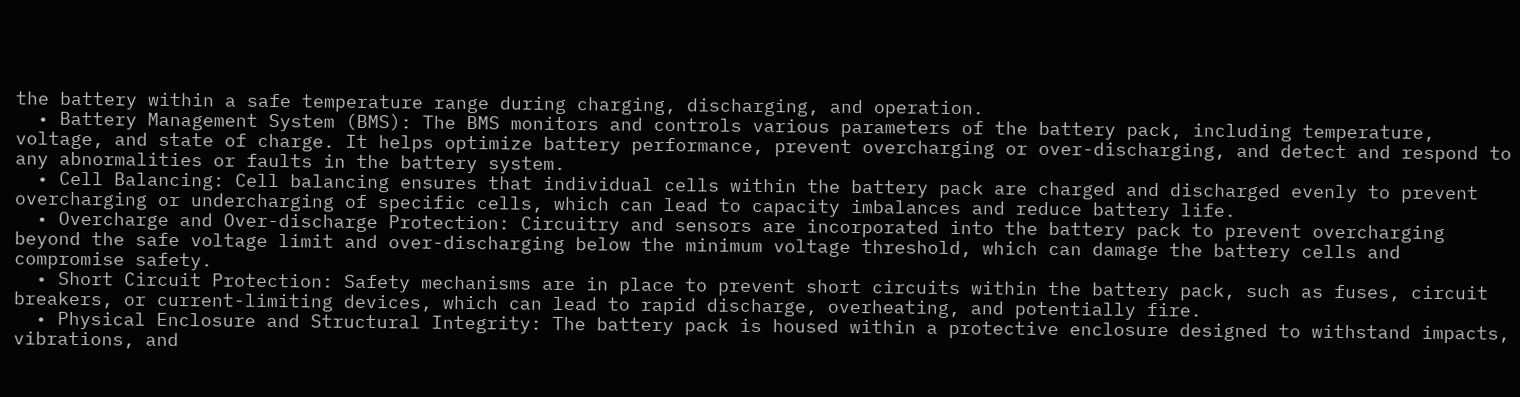the battery within a safe temperature range during charging, discharging, and operation.
  • Battery Management System (BMS): The BMS monitors and controls various parameters of the battery pack, including temperature, voltage, and state of charge. It helps optimize battery performance, prevent overcharging or over-discharging, and detect and respond to any abnormalities or faults in the battery system.
  • Cell Balancing: Cell balancing ensures that individual cells within the battery pack are charged and discharged evenly to prevent overcharging or undercharging of specific cells, which can lead to capacity imbalances and reduce battery life.
  • Overcharge and Over-discharge Protection: Circuitry and sensors are incorporated into the battery pack to prevent overcharging beyond the safe voltage limit and over-discharging below the minimum voltage threshold, which can damage the battery cells and compromise safety.
  • Short Circuit Protection: Safety mechanisms are in place to prevent short circuits within the battery pack, such as fuses, circuit breakers, or current-limiting devices, which can lead to rapid discharge, overheating, and potentially fire.
  • Physical Enclosure and Structural Integrity: The battery pack is housed within a protective enclosure designed to withstand impacts, vibrations, and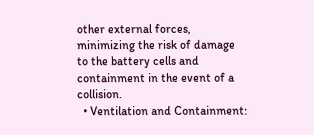other external forces, minimizing the risk of damage to the battery cells and containment in the event of a collision.
  • Ventilation and Containment: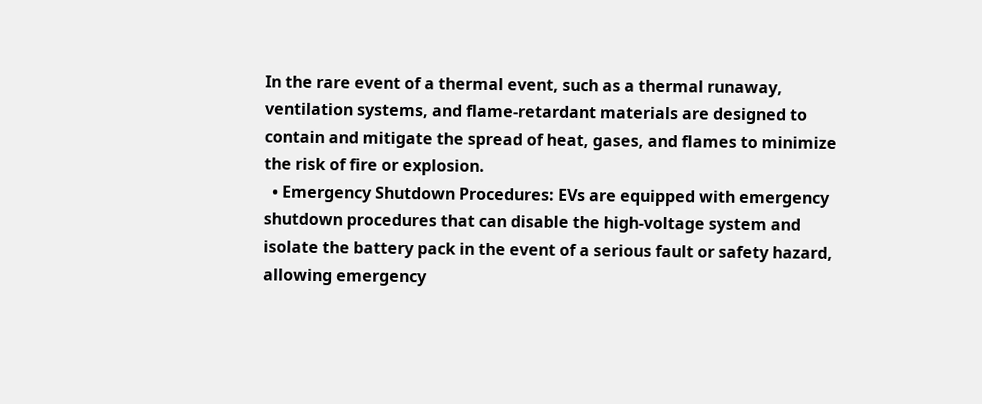In the rare event of a thermal event, such as a thermal runaway, ventilation systems, and flame-retardant materials are designed to contain and mitigate the spread of heat, gases, and flames to minimize the risk of fire or explosion.
  • Emergency Shutdown Procedures: EVs are equipped with emergency shutdown procedures that can disable the high-voltage system and isolate the battery pack in the event of a serious fault or safety hazard, allowing emergency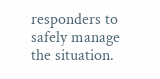responders to safely manage the situation.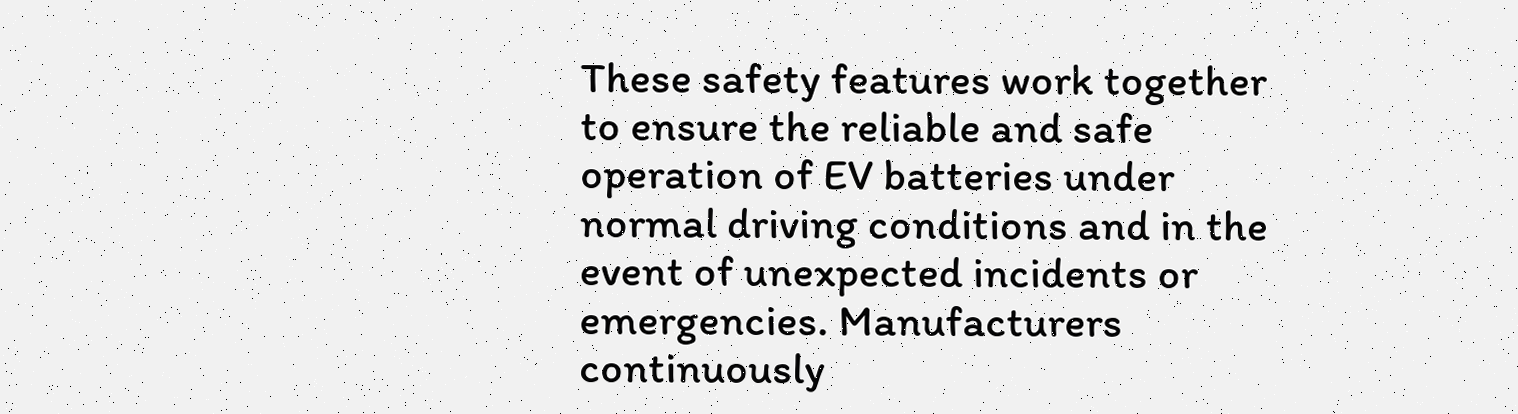These safety features work together to ensure the reliable and safe operation of EV batteries under normal driving conditions and in the event of unexpected incidents or emergencies. Manufacturers continuously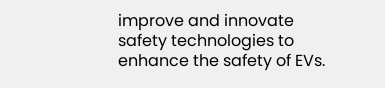improve and innovate safety technologies to enhance the safety of EVs.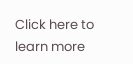Click here to learn more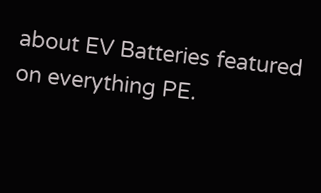about EV Batteries featured on everything PE.